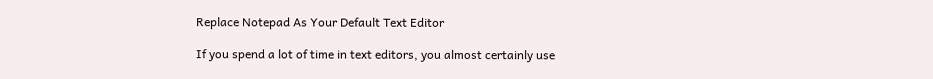Replace Notepad As Your Default Text Editor

If you spend a lot of time in text editors, you almost certainly use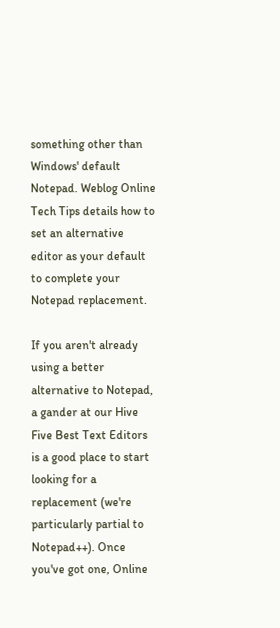something other than Windows' default Notepad. Weblog Online Tech Tips details how to set an alternative editor as your default to complete your Notepad replacement.

If you aren't already using a better alternative to Notepad, a gander at our Hive Five Best Text Editors is a good place to start looking for a replacement (we're particularly partial to Notepad++). Once you've got one, Online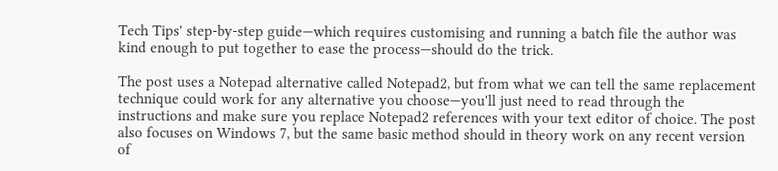Tech Tips' step-by-step guide—which requires customising and running a batch file the author was kind enough to put together to ease the process—should do the trick.

The post uses a Notepad alternative called Notepad2, but from what we can tell the same replacement technique could work for any alternative you choose—you'll just need to read through the instructions and make sure you replace Notepad2 references with your text editor of choice. The post also focuses on Windows 7, but the same basic method should in theory work on any recent version of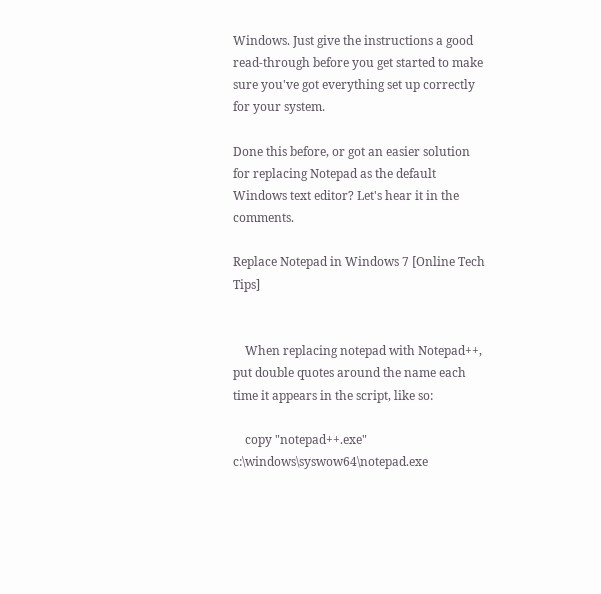Windows. Just give the instructions a good read-through before you get started to make sure you've got everything set up correctly for your system.

Done this before, or got an easier solution for replacing Notepad as the default Windows text editor? Let's hear it in the comments.

Replace Notepad in Windows 7 [Online Tech Tips]


    When replacing notepad with Notepad++, put double quotes around the name each time it appears in the script, like so:

    copy "notepad++.exe" c:\windows\syswow64\notepad.exe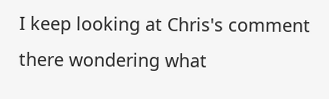I keep looking at Chris's comment there wondering what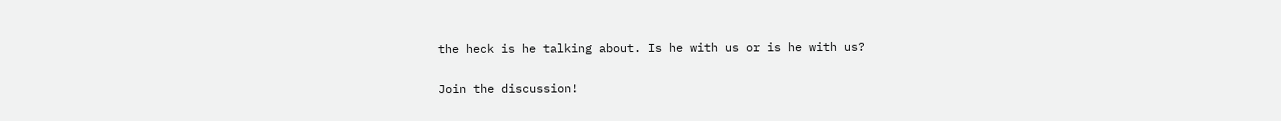the heck is he talking about. Is he with us or is he with us?

Join the discussion!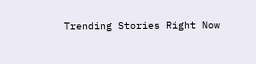Trending Stories Right Now